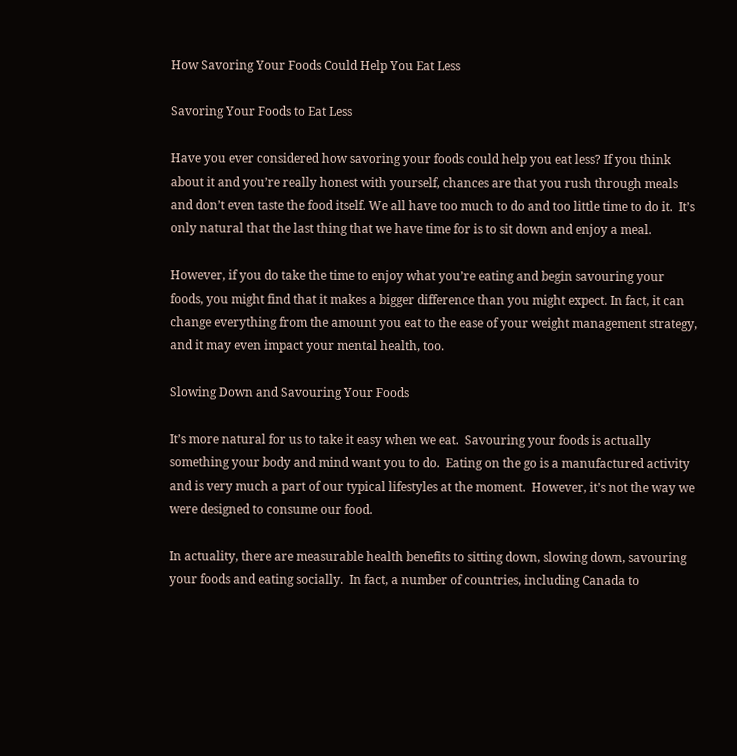How Savoring Your Foods Could Help You Eat Less

Savoring Your Foods to Eat Less

Have you ever considered how savoring your foods could help you eat less? If you think about it and you’re really honest with yourself, chances are that you rush through meals and don’t even taste the food itself. We all have too much to do and too little time to do it.  It’s only natural that the last thing that we have time for is to sit down and enjoy a meal.

However, if you do take the time to enjoy what you’re eating and begin savouring your foods, you might find that it makes a bigger difference than you might expect. In fact, it can change everything from the amount you eat to the ease of your weight management strategy, and it may even impact your mental health, too.

Slowing Down and Savouring Your Foods

It’s more natural for us to take it easy when we eat.  Savouring your foods is actually something your body and mind want you to do.  Eating on the go is a manufactured activity and is very much a part of our typical lifestyles at the moment.  However, it’s not the way we were designed to consume our food.

In actuality, there are measurable health benefits to sitting down, slowing down, savouring your foods and eating socially.  In fact, a number of countries, including Canada to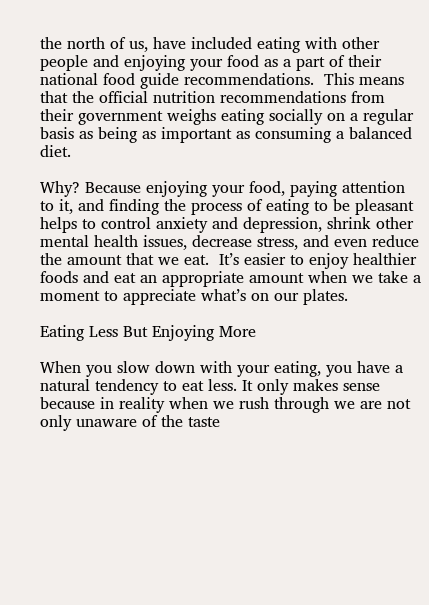the north of us, have included eating with other people and enjoying your food as a part of their national food guide recommendations.  This means that the official nutrition recommendations from their government weighs eating socially on a regular basis as being as important as consuming a balanced diet.

Why? Because enjoying your food, paying attention to it, and finding the process of eating to be pleasant helps to control anxiety and depression, shrink other mental health issues, decrease stress, and even reduce the amount that we eat.  It’s easier to enjoy healthier foods and eat an appropriate amount when we take a moment to appreciate what’s on our plates.

Eating Less But Enjoying More

When you slow down with your eating, you have a natural tendency to eat less. It only makes sense because in reality when we rush through we are not only unaware of the taste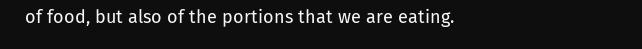of food, but also of the portions that we are eating.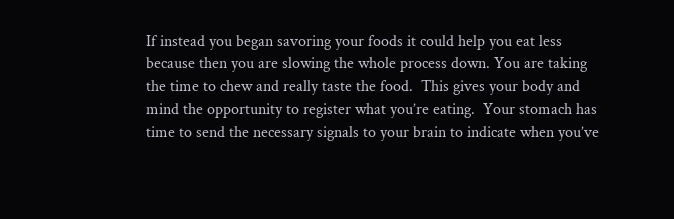If instead you began savoring your foods it could help you eat less because then you are slowing the whole process down. You are taking the time to chew and really taste the food.  This gives your body and mind the opportunity to register what you’re eating.  Your stomach has time to send the necessary signals to your brain to indicate when you’ve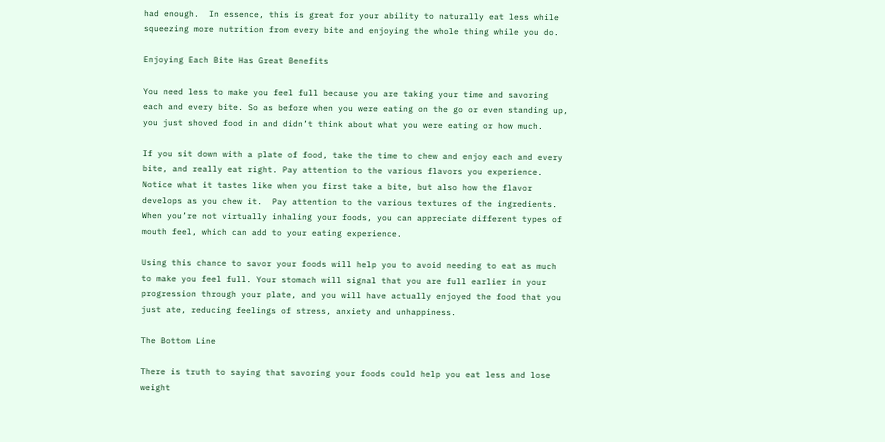had enough.  In essence, this is great for your ability to naturally eat less while squeezing more nutrition from every bite and enjoying the whole thing while you do.

Enjoying Each Bite Has Great Benefits

You need less to make you feel full because you are taking your time and savoring each and every bite. So as before when you were eating on the go or even standing up, you just shoved food in and didn’t think about what you were eating or how much.

If you sit down with a plate of food, take the time to chew and enjoy each and every bite, and really eat right. Pay attention to the various flavors you experience.  Notice what it tastes like when you first take a bite, but also how the flavor develops as you chew it.  Pay attention to the various textures of the ingredients.  When you’re not virtually inhaling your foods, you can appreciate different types of mouth feel, which can add to your eating experience.

Using this chance to savor your foods will help you to avoid needing to eat as much to make you feel full. Your stomach will signal that you are full earlier in your progression through your plate, and you will have actually enjoyed the food that you just ate, reducing feelings of stress, anxiety and unhappiness.

The Bottom Line

There is truth to saying that savoring your foods could help you eat less and lose weight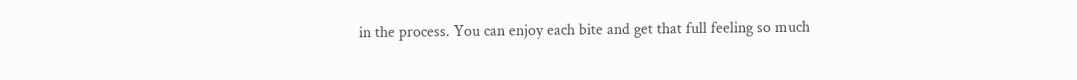in the process. You can enjoy each bite and get that full feeling so much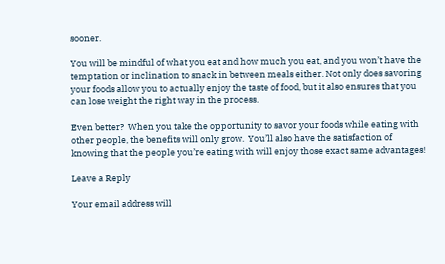sooner.

You will be mindful of what you eat and how much you eat, and you won’t have the temptation or inclination to snack in between meals either. Not only does savoring your foods allow you to actually enjoy the taste of food, but it also ensures that you can lose weight the right way in the process.

Even better?  When you take the opportunity to savor your foods while eating with other people, the benefits will only grow.  You’ll also have the satisfaction of knowing that the people you’re eating with will enjoy those exact same advantages!

Leave a Reply

Your email address will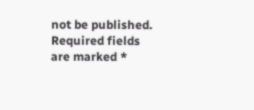not be published. Required fields are marked *